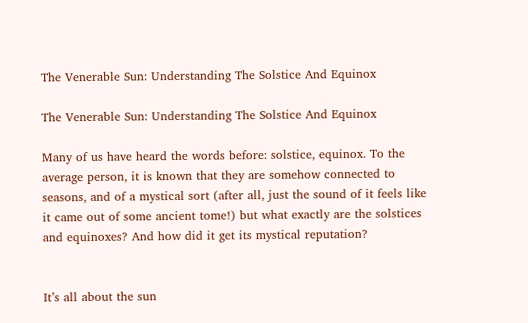The Venerable Sun: Understanding The Solstice And Equinox

The Venerable Sun: Understanding The Solstice And Equinox

Many of us have heard the words before: solstice, equinox. To the average person, it is known that they are somehow connected to seasons, and of a mystical sort (after all, just the sound of it feels like it came out of some ancient tome!) but what exactly are the solstices and equinoxes? And how did it get its mystical reputation?


It’s all about the sun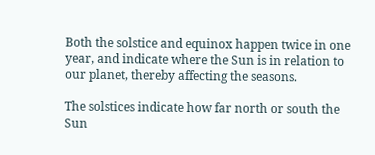Both the solstice and equinox happen twice in one year, and indicate where the Sun is in relation to our planet, thereby affecting the seasons.

The solstices indicate how far north or south the Sun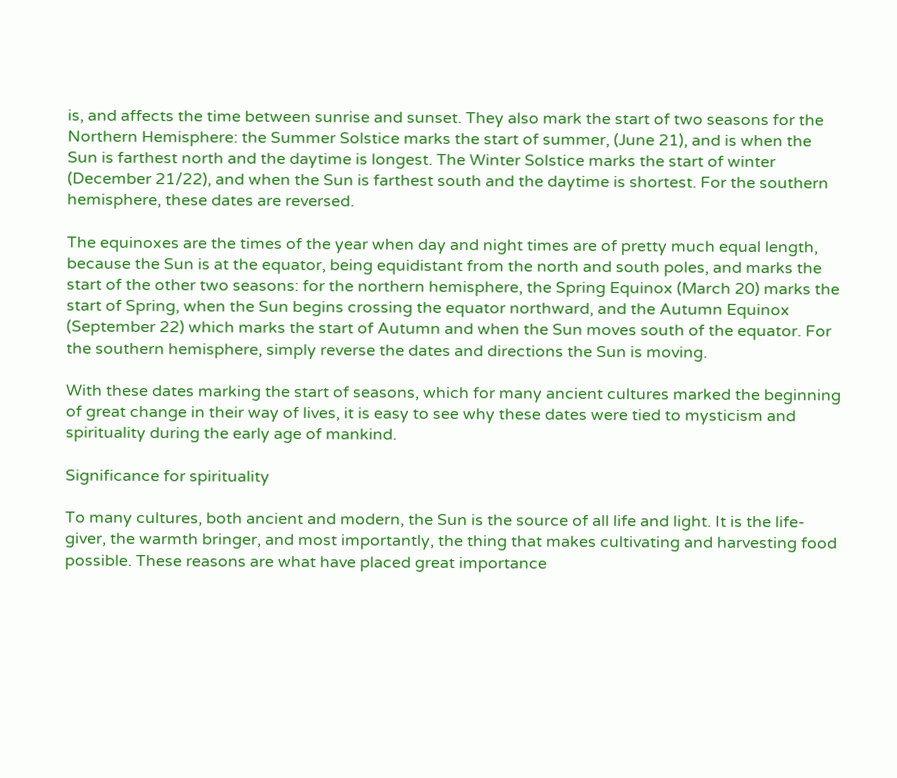is, and affects the time between sunrise and sunset. They also mark the start of two seasons for the Northern Hemisphere: the Summer Solstice marks the start of summer, (June 21), and is when the Sun is farthest north and the daytime is longest. The Winter Solstice marks the start of winter (December 21/22), and when the Sun is farthest south and the daytime is shortest. For the southern hemisphere, these dates are reversed.

The equinoxes are the times of the year when day and night times are of pretty much equal length, because the Sun is at the equator, being equidistant from the north and south poles, and marks the start of the other two seasons: for the northern hemisphere, the Spring Equinox (March 20) marks the start of Spring, when the Sun begins crossing the equator northward, and the Autumn Equinox (September 22) which marks the start of Autumn and when the Sun moves south of the equator. For the southern hemisphere, simply reverse the dates and directions the Sun is moving.

With these dates marking the start of seasons, which for many ancient cultures marked the beginning of great change in their way of lives, it is easy to see why these dates were tied to mysticism and spirituality during the early age of mankind.

Significance for spirituality

To many cultures, both ancient and modern, the Sun is the source of all life and light. It is the life-giver, the warmth bringer, and most importantly, the thing that makes cultivating and harvesting food possible. These reasons are what have placed great importance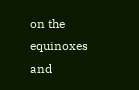on the equinoxes and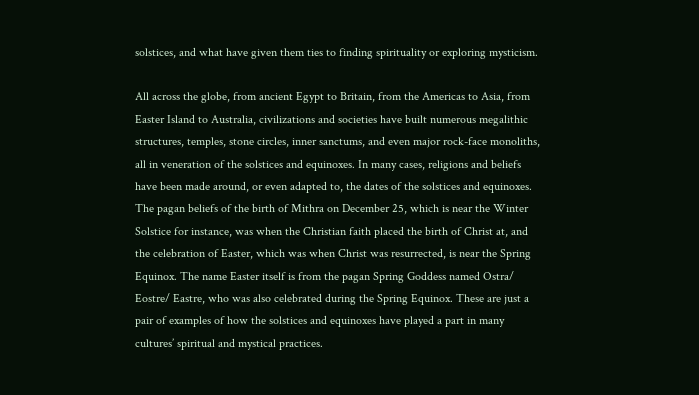solstices, and what have given them ties to finding spirituality or exploring mysticism.

All across the globe, from ancient Egypt to Britain, from the Americas to Asia, from Easter Island to Australia, civilizations and societies have built numerous megalithic structures, temples, stone circles, inner sanctums, and even major rock-face monoliths, all in veneration of the solstices and equinoxes. In many cases, religions and beliefs have been made around, or even adapted to, the dates of the solstices and equinoxes. The pagan beliefs of the birth of Mithra on December 25, which is near the Winter Solstice for instance, was when the Christian faith placed the birth of Christ at, and the celebration of Easter, which was when Christ was resurrected, is near the Spring Equinox. The name Easter itself is from the pagan Spring Goddess named Ostra/ Eostre/ Eastre, who was also celebrated during the Spring Equinox. These are just a pair of examples of how the solstices and equinoxes have played a part in many cultures’ spiritual and mystical practices.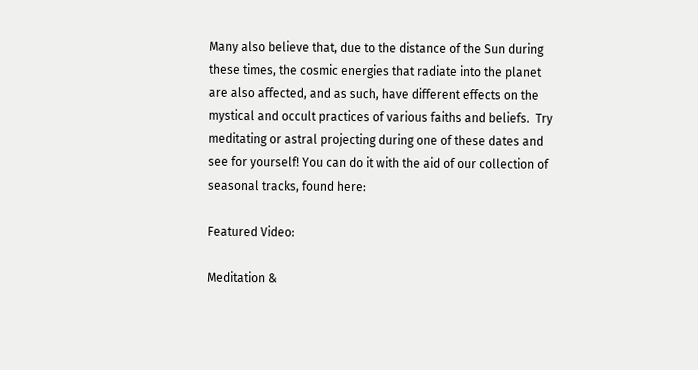Many also believe that, due to the distance of the Sun during these times, the cosmic energies that radiate into the planet are also affected, and as such, have different effects on the mystical and occult practices of various faiths and beliefs.  Try meditating or astral projecting during one of these dates and see for yourself! You can do it with the aid of our collection of seasonal tracks, found here:

Featured Video:

Meditation &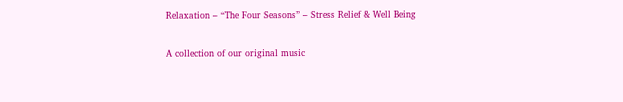Relaxation – “The Four Seasons” – Stress Relief & Well Being

A collection of our original music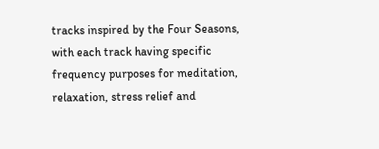tracks inspired by the Four Seasons, with each track having specific frequency purposes for meditation, relaxation, stress relief and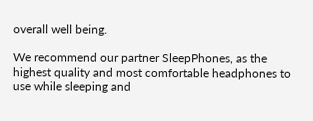overall well being.

We recommend our partner SleepPhones, as the highest quality and most comfortable headphones to use while sleeping and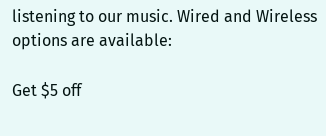listening to our music. Wired and Wireless options are available:

Get $5 off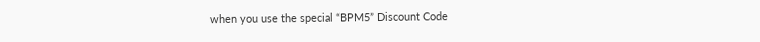when you use the special “BPM5” Discount Code